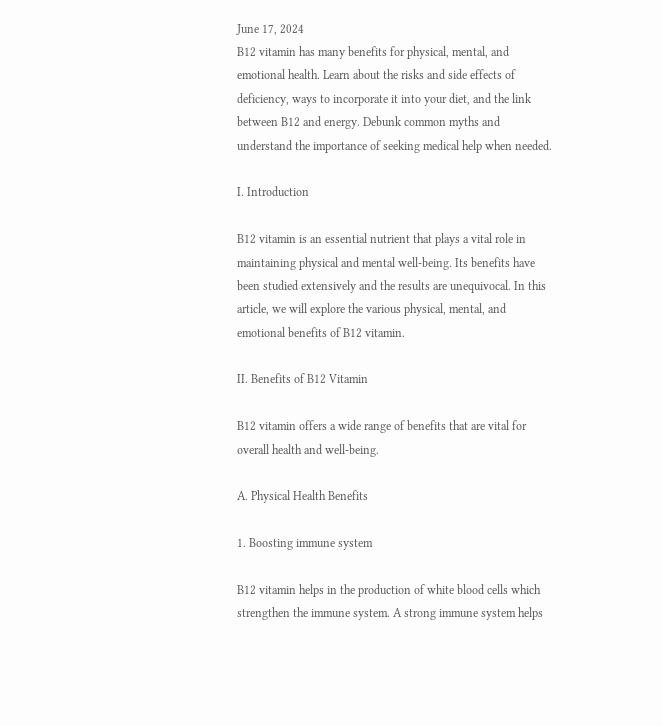June 17, 2024
B12 vitamin has many benefits for physical, mental, and emotional health. Learn about the risks and side effects of deficiency, ways to incorporate it into your diet, and the link between B12 and energy. Debunk common myths and understand the importance of seeking medical help when needed.

I. Introduction

B12 vitamin is an essential nutrient that plays a vital role in maintaining physical and mental well-being. Its benefits have been studied extensively and the results are unequivocal. In this article, we will explore the various physical, mental, and emotional benefits of B12 vitamin.

II. Benefits of B12 Vitamin

B12 vitamin offers a wide range of benefits that are vital for overall health and well-being.

A. Physical Health Benefits

1. Boosting immune system

B12 vitamin helps in the production of white blood cells which strengthen the immune system. A strong immune system helps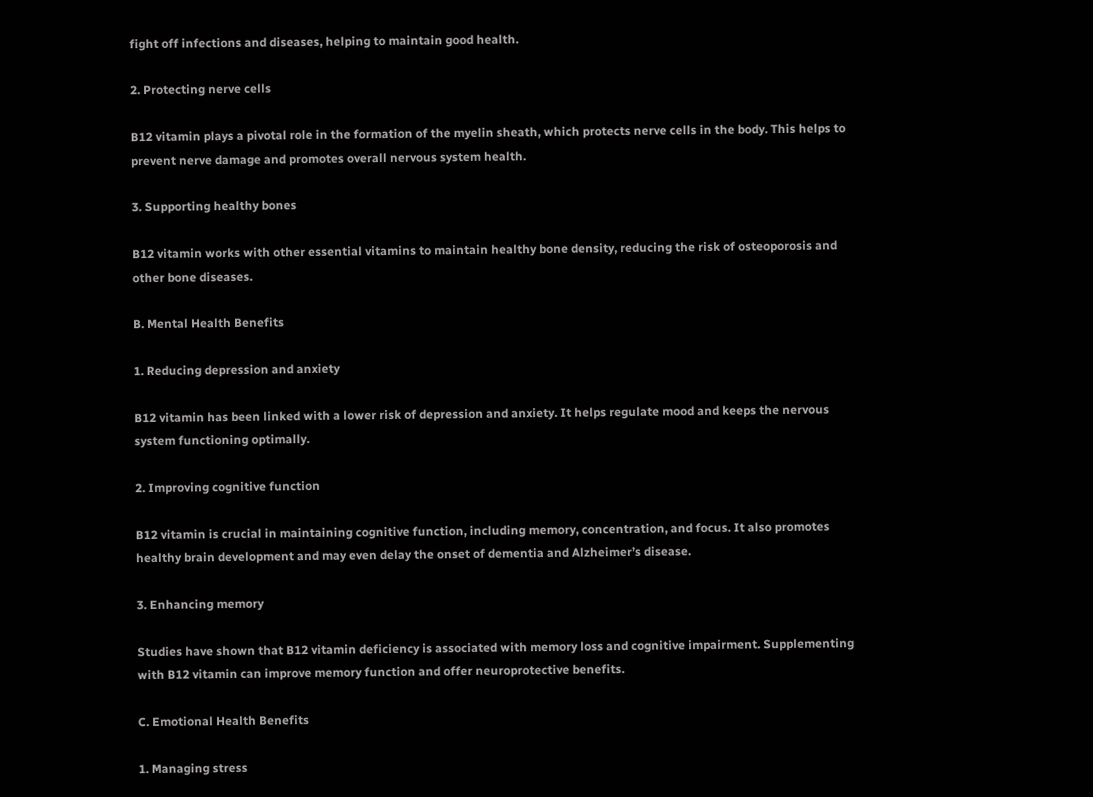fight off infections and diseases, helping to maintain good health.

2. Protecting nerve cells

B12 vitamin plays a pivotal role in the formation of the myelin sheath, which protects nerve cells in the body. This helps to prevent nerve damage and promotes overall nervous system health.

3. Supporting healthy bones

B12 vitamin works with other essential vitamins to maintain healthy bone density, reducing the risk of osteoporosis and other bone diseases.

B. Mental Health Benefits

1. Reducing depression and anxiety

B12 vitamin has been linked with a lower risk of depression and anxiety. It helps regulate mood and keeps the nervous system functioning optimally.

2. Improving cognitive function

B12 vitamin is crucial in maintaining cognitive function, including memory, concentration, and focus. It also promotes healthy brain development and may even delay the onset of dementia and Alzheimer’s disease.

3. Enhancing memory

Studies have shown that B12 vitamin deficiency is associated with memory loss and cognitive impairment. Supplementing with B12 vitamin can improve memory function and offer neuroprotective benefits.

C. Emotional Health Benefits

1. Managing stress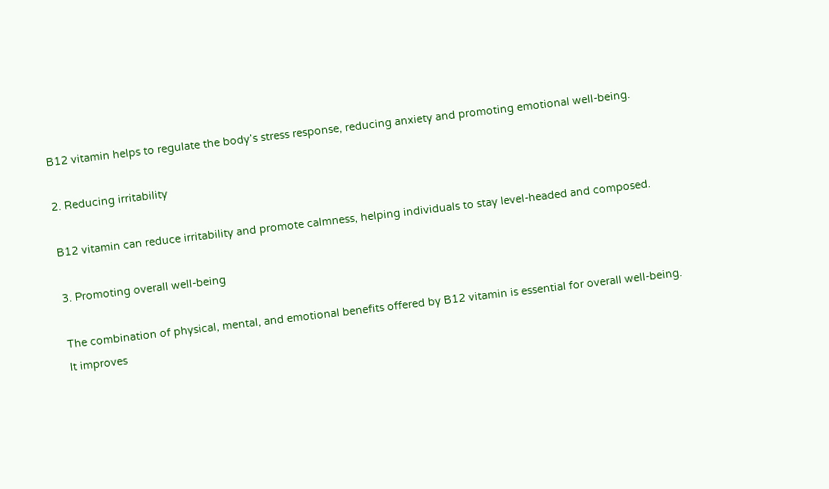B12 vitamin helps to regulate the body’s stress response, reducing anxiety and promoting emotional well-being.

2. Reducing irritability

B12 vitamin can reduce irritability and promote calmness, helping individuals to stay level-headed and composed.

3. Promoting overall well-being

The combination of physical, mental, and emotional benefits offered by B12 vitamin is essential for overall well-being. It improves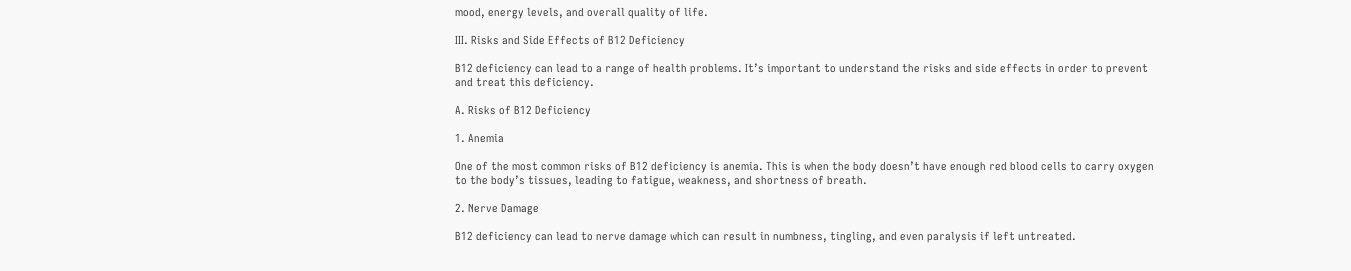mood, energy levels, and overall quality of life.

III. Risks and Side Effects of B12 Deficiency

B12 deficiency can lead to a range of health problems. It’s important to understand the risks and side effects in order to prevent and treat this deficiency.

A. Risks of B12 Deficiency

1. Anemia

One of the most common risks of B12 deficiency is anemia. This is when the body doesn’t have enough red blood cells to carry oxygen to the body’s tissues, leading to fatigue, weakness, and shortness of breath.

2. Nerve Damage

B12 deficiency can lead to nerve damage which can result in numbness, tingling, and even paralysis if left untreated.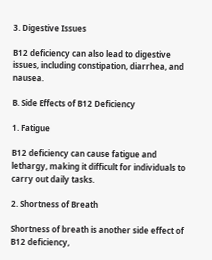3. Digestive Issues

B12 deficiency can also lead to digestive issues, including constipation, diarrhea, and nausea.

B. Side Effects of B12 Deficiency

1. Fatigue

B12 deficiency can cause fatigue and lethargy, making it difficult for individuals to carry out daily tasks.

2. Shortness of Breath

Shortness of breath is another side effect of B12 deficiency,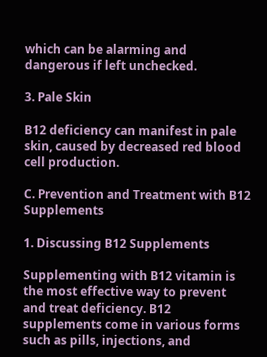which can be alarming and dangerous if left unchecked.

3. Pale Skin

B12 deficiency can manifest in pale skin, caused by decreased red blood cell production.

C. Prevention and Treatment with B12 Supplements

1. Discussing B12 Supplements

Supplementing with B12 vitamin is the most effective way to prevent and treat deficiency. B12 supplements come in various forms such as pills, injections, and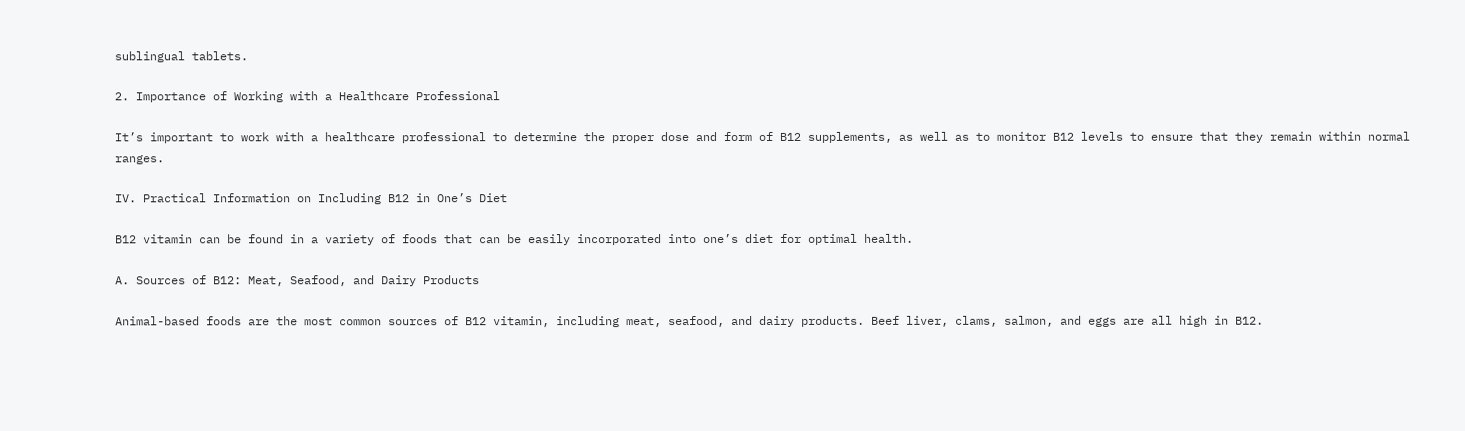sublingual tablets.

2. Importance of Working with a Healthcare Professional

It’s important to work with a healthcare professional to determine the proper dose and form of B12 supplements, as well as to monitor B12 levels to ensure that they remain within normal ranges.

IV. Practical Information on Including B12 in One’s Diet

B12 vitamin can be found in a variety of foods that can be easily incorporated into one’s diet for optimal health.

A. Sources of B12: Meat, Seafood, and Dairy Products

Animal-based foods are the most common sources of B12 vitamin, including meat, seafood, and dairy products. Beef liver, clams, salmon, and eggs are all high in B12.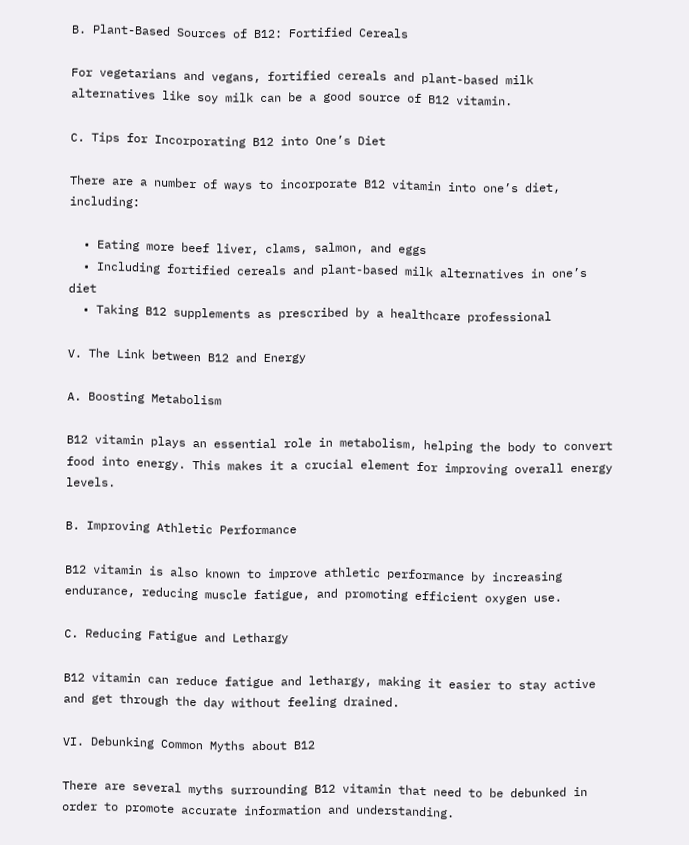B. Plant-Based Sources of B12: Fortified Cereals

For vegetarians and vegans, fortified cereals and plant-based milk alternatives like soy milk can be a good source of B12 vitamin.

C. Tips for Incorporating B12 into One’s Diet

There are a number of ways to incorporate B12 vitamin into one’s diet, including:

  • Eating more beef liver, clams, salmon, and eggs
  • Including fortified cereals and plant-based milk alternatives in one’s diet
  • Taking B12 supplements as prescribed by a healthcare professional

V. The Link between B12 and Energy

A. Boosting Metabolism

B12 vitamin plays an essential role in metabolism, helping the body to convert food into energy. This makes it a crucial element for improving overall energy levels.

B. Improving Athletic Performance

B12 vitamin is also known to improve athletic performance by increasing endurance, reducing muscle fatigue, and promoting efficient oxygen use.

C. Reducing Fatigue and Lethargy

B12 vitamin can reduce fatigue and lethargy, making it easier to stay active and get through the day without feeling drained.

VI. Debunking Common Myths about B12

There are several myths surrounding B12 vitamin that need to be debunked in order to promote accurate information and understanding.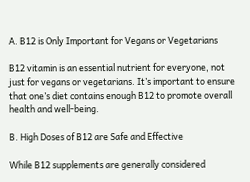A. B12 is Only Important for Vegans or Vegetarians

B12 vitamin is an essential nutrient for everyone, not just for vegans or vegetarians. It’s important to ensure that one’s diet contains enough B12 to promote overall health and well-being.

B. High Doses of B12 are Safe and Effective

While B12 supplements are generally considered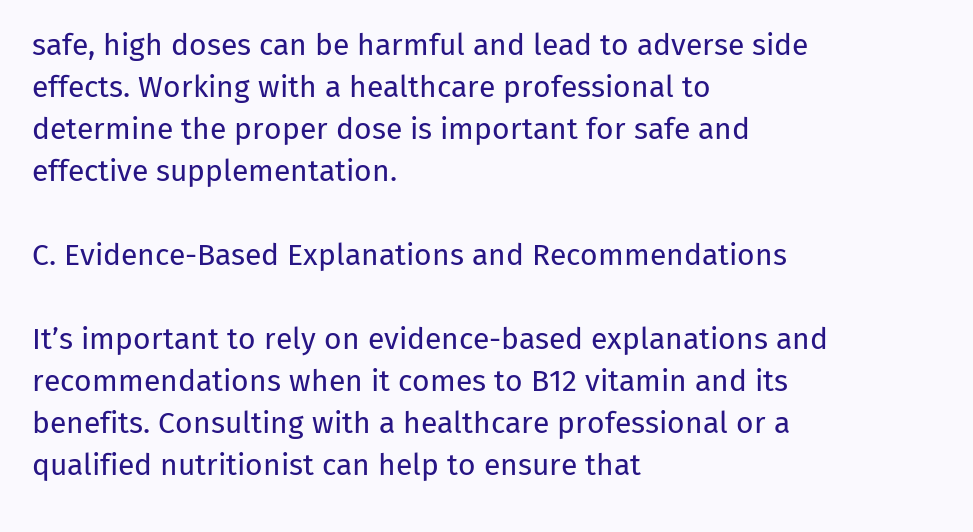safe, high doses can be harmful and lead to adverse side effects. Working with a healthcare professional to determine the proper dose is important for safe and effective supplementation.

C. Evidence-Based Explanations and Recommendations

It’s important to rely on evidence-based explanations and recommendations when it comes to B12 vitamin and its benefits. Consulting with a healthcare professional or a qualified nutritionist can help to ensure that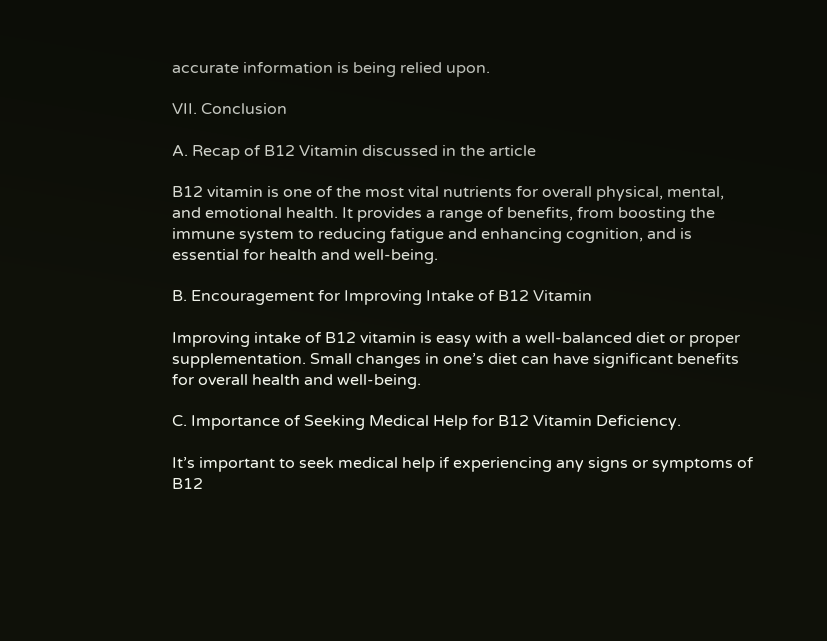accurate information is being relied upon.

VII. Conclusion

A. Recap of B12 Vitamin discussed in the article

B12 vitamin is one of the most vital nutrients for overall physical, mental, and emotional health. It provides a range of benefits, from boosting the immune system to reducing fatigue and enhancing cognition, and is essential for health and well-being.

B. Encouragement for Improving Intake of B12 Vitamin

Improving intake of B12 vitamin is easy with a well-balanced diet or proper supplementation. Small changes in one’s diet can have significant benefits for overall health and well-being.

C. Importance of Seeking Medical Help for B12 Vitamin Deficiency.

It’s important to seek medical help if experiencing any signs or symptoms of B12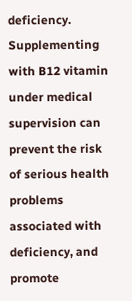deficiency. Supplementing with B12 vitamin under medical supervision can prevent the risk of serious health problems associated with deficiency, and promote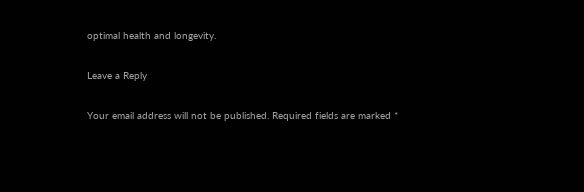optimal health and longevity.

Leave a Reply

Your email address will not be published. Required fields are marked *